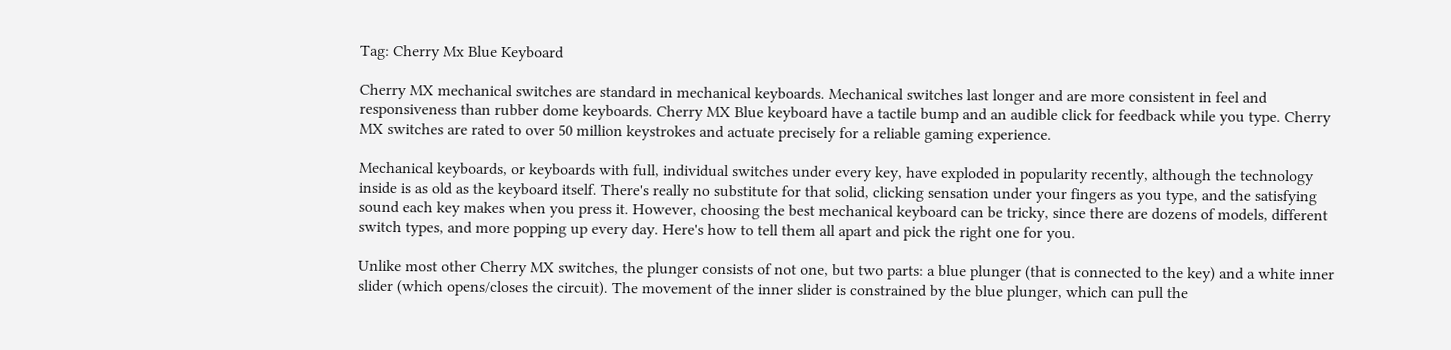Tag: Cherry Mx Blue Keyboard

Cherry MX mechanical switches are standard in mechanical keyboards. Mechanical switches last longer and are more consistent in feel and responsiveness than rubber dome keyboards. Cherry MX Blue keyboard have a tactile bump and an audible click for feedback while you type. Cherry MX switches are rated to over 50 million keystrokes and actuate precisely for a reliable gaming experience.

Mechanical keyboards, or keyboards with full, individual switches under every key, have exploded in popularity recently, although the technology inside is as old as the keyboard itself. There's really no substitute for that solid, clicking sensation under your fingers as you type, and the satisfying sound each key makes when you press it. However, choosing the best mechanical keyboard can be tricky, since there are dozens of models, different switch types, and more popping up every day. Here's how to tell them all apart and pick the right one for you.

Unlike most other Cherry MX switches, the plunger consists of not one, but two parts: a blue plunger (that is connected to the key) and a white inner slider (which opens/closes the circuit). The movement of the inner slider is constrained by the blue plunger, which can pull the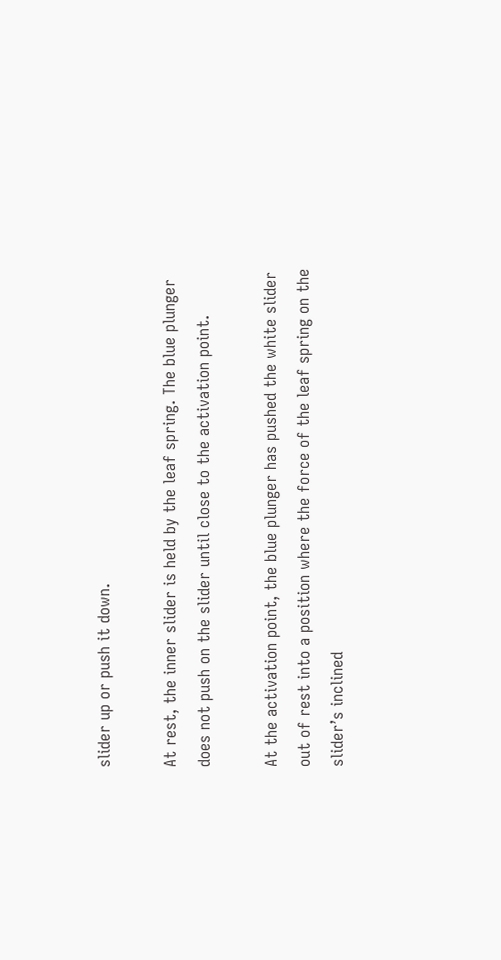slider up or push it down.

At rest, the inner slider is held by the leaf spring. The blue plunger does not push on the slider until close to the activation point.

At the activation point, the blue plunger has pushed the white slider out of rest into a position where the force of the leaf spring on the slider’s inclined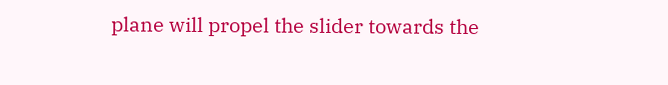plane will propel the slider towards the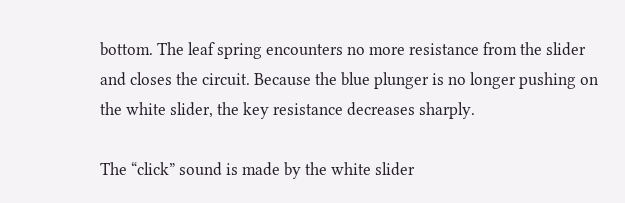bottom. The leaf spring encounters no more resistance from the slider and closes the circuit. Because the blue plunger is no longer pushing on the white slider, the key resistance decreases sharply.

The “click” sound is made by the white slider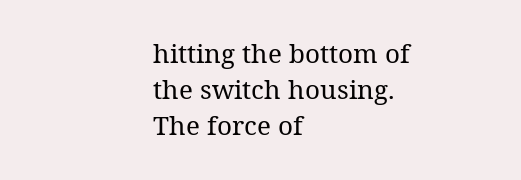hitting the bottom of the switch housing. The force of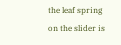the leaf spring on the slider is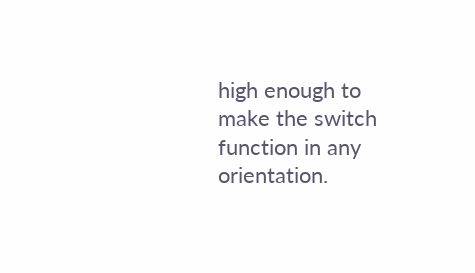high enough to make the switch function in any orientation.